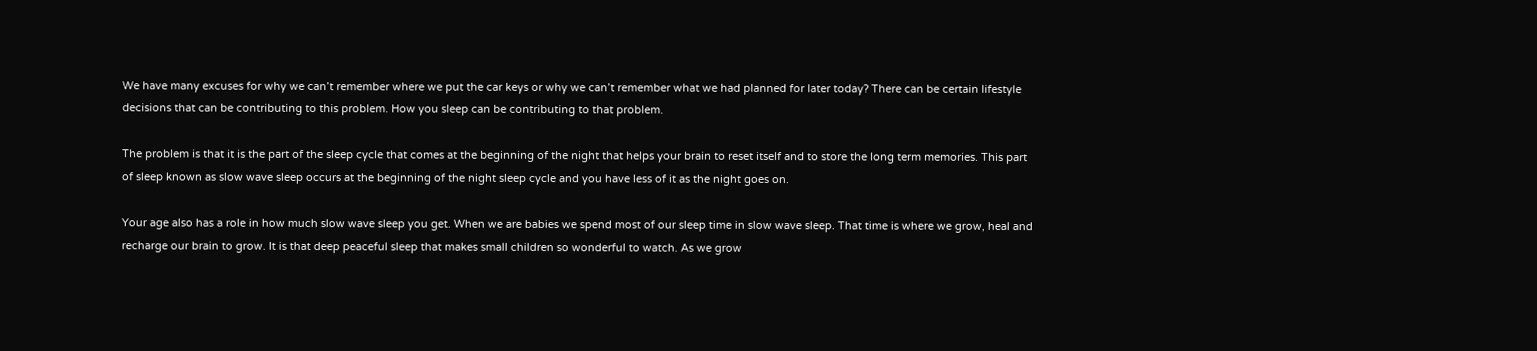We have many excuses for why we can’t remember where we put the car keys or why we can’t remember what we had planned for later today? There can be certain lifestyle decisions that can be contributing to this problem. How you sleep can be contributing to that problem.

The problem is that it is the part of the sleep cycle that comes at the beginning of the night that helps your brain to reset itself and to store the long term memories. This part of sleep known as slow wave sleep occurs at the beginning of the night sleep cycle and you have less of it as the night goes on.

Your age also has a role in how much slow wave sleep you get. When we are babies we spend most of our sleep time in slow wave sleep. That time is where we grow, heal and recharge our brain to grow. It is that deep peaceful sleep that makes small children so wonderful to watch. As we grow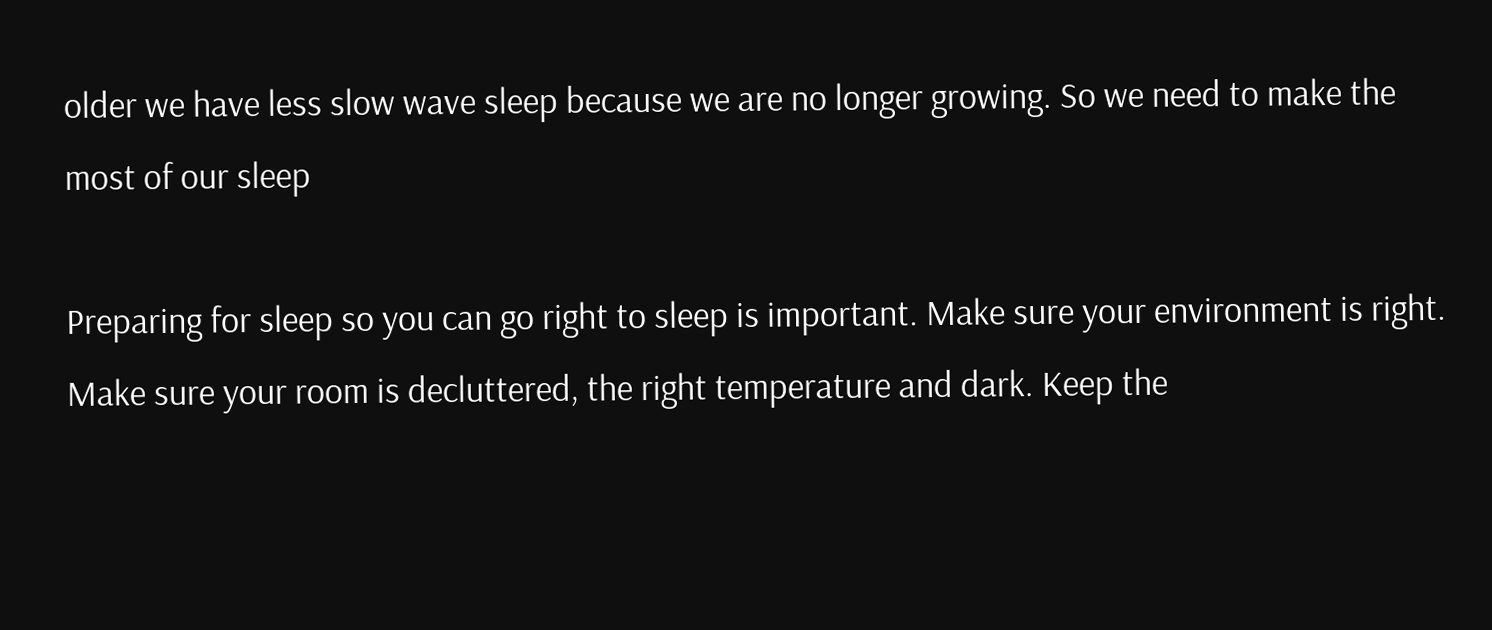older we have less slow wave sleep because we are no longer growing. So we need to make the most of our sleep

Preparing for sleep so you can go right to sleep is important. Make sure your environment is right. Make sure your room is decluttered, the right temperature and dark. Keep the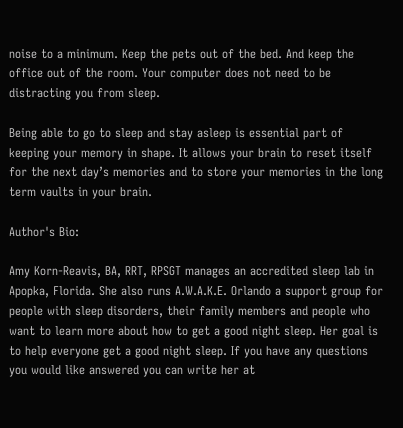noise to a minimum. Keep the pets out of the bed. And keep the office out of the room. Your computer does not need to be distracting you from sleep.

Being able to go to sleep and stay asleep is essential part of keeping your memory in shape. It allows your brain to reset itself for the next day’s memories and to store your memories in the long term vaults in your brain.

Author's Bio:

Amy Korn-Reavis, BA, RRT, RPSGT manages an accredited sleep lab in Apopka, Florida. She also runs A.W.A.K.E. Orlando a support group for people with sleep disorders, their family members and people who want to learn more about how to get a good night sleep. Her goal is to help everyone get a good night sleep. If you have any questions you would like answered you can write her at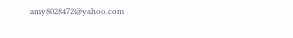amy8028472@yahoo.com